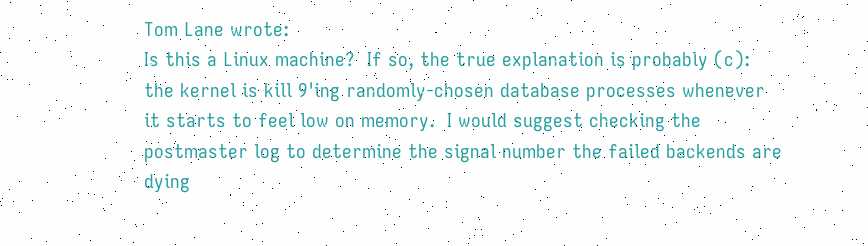Tom Lane wrote:
Is this a Linux machine?  If so, the true explanation is probably (c):
the kernel is kill 9'ing randomly-chosen database processes whenever
it starts to feel low on memory.  I would suggest checking the
postmaster log to determine the signal number the failed backends are
dying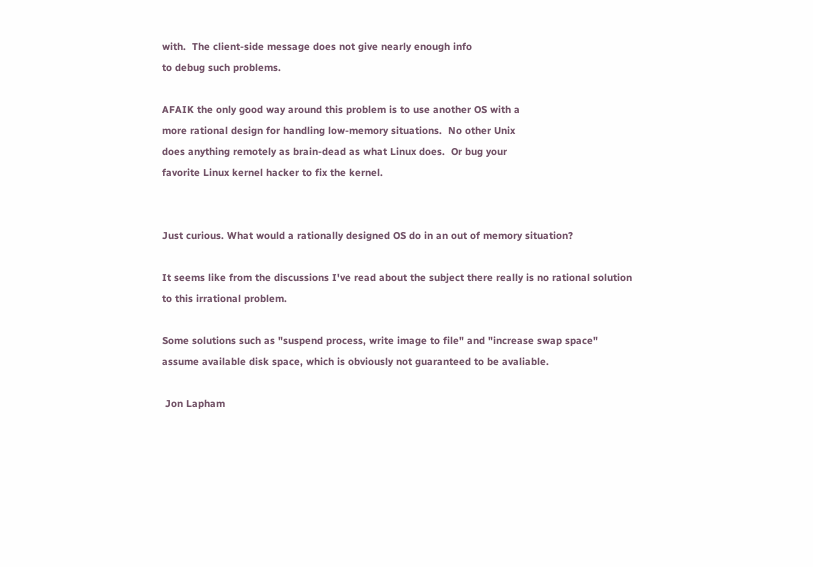with.  The client-side message does not give nearly enough info
to debug such problems.

AFAIK the only good way around this problem is to use another OS with a
more rational design for handling low-memory situations.  No other Unix
does anything remotely as brain-dead as what Linux does.  Or bug your
favorite Linux kernel hacker to fix the kernel.


Just curious. What would a rationally designed OS do in an out of memory situation?

It seems like from the discussions I've read about the subject there really is no rational solution to this irrational problem.

Some solutions such as "suspend process, write image to file" and "increase swap space" assume available disk space, which is obviously not guaranteed to be avaliable.

 Jon Lapham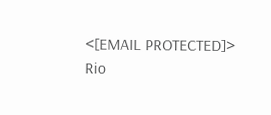<[EMAIL PROTECTED]>          Rio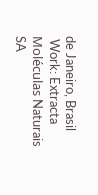de Janeiro, Brasil
 Work: Extracta Moléculas Naturais SA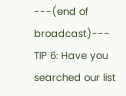---(end of broadcast)---
TIP 6: Have you searched our list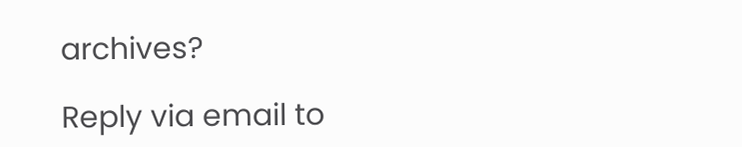archives?

Reply via email to